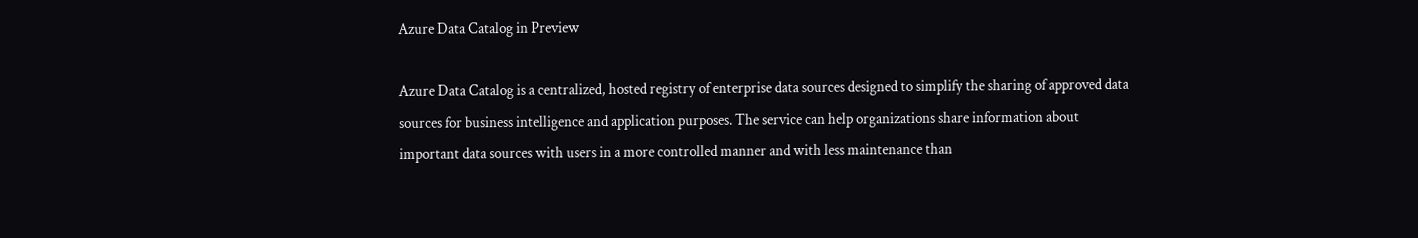Azure Data Catalog in Preview

Azure Data Catalog is a centralized, hosted registry of enterprise data sources designed to simplify the sharing of approved data sources for business intelligence and application purposes. The service can help organizations share information about important data sources with users in a more controlled manner and with less maintenance than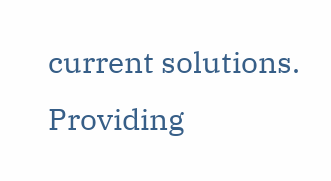current solutions. Providing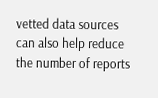vetted data sources can also help reduce the number of reports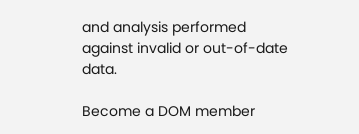and analysis performed against invalid or out-of-date data.

Become a DOM member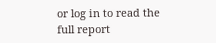or log in to read the full report